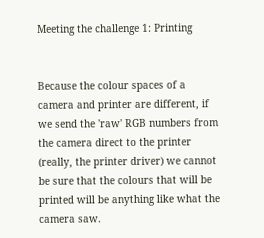Meeting the challenge 1: Printing


Because the colour spaces of a camera and printer are different, if we send the 'raw' RGB numbers from the camera direct to the printer (really, the printer driver) we cannot be sure that the colours that will be printed will be anything like what the camera saw.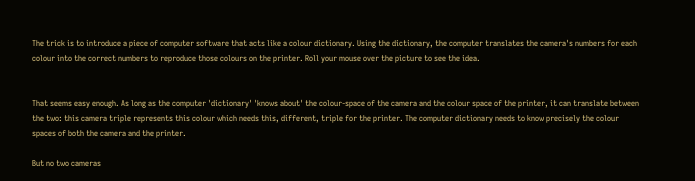The trick is to introduce a piece of computer software that acts like a colour dictionary. Using the dictionary, the computer translates the camera's numbers for each colour into the correct numbers to reproduce those colours on the printer. Roll your mouse over the picture to see the idea.


That seems easy enough. As long as the computer 'dictionary' 'knows about' the colour-space of the camera and the colour space of the printer, it can translate between the two: this camera triple represents this colour which needs this, different, triple for the printer. The computer dictionary needs to know precisely the colour spaces of both the camera and the printer.

But no two cameras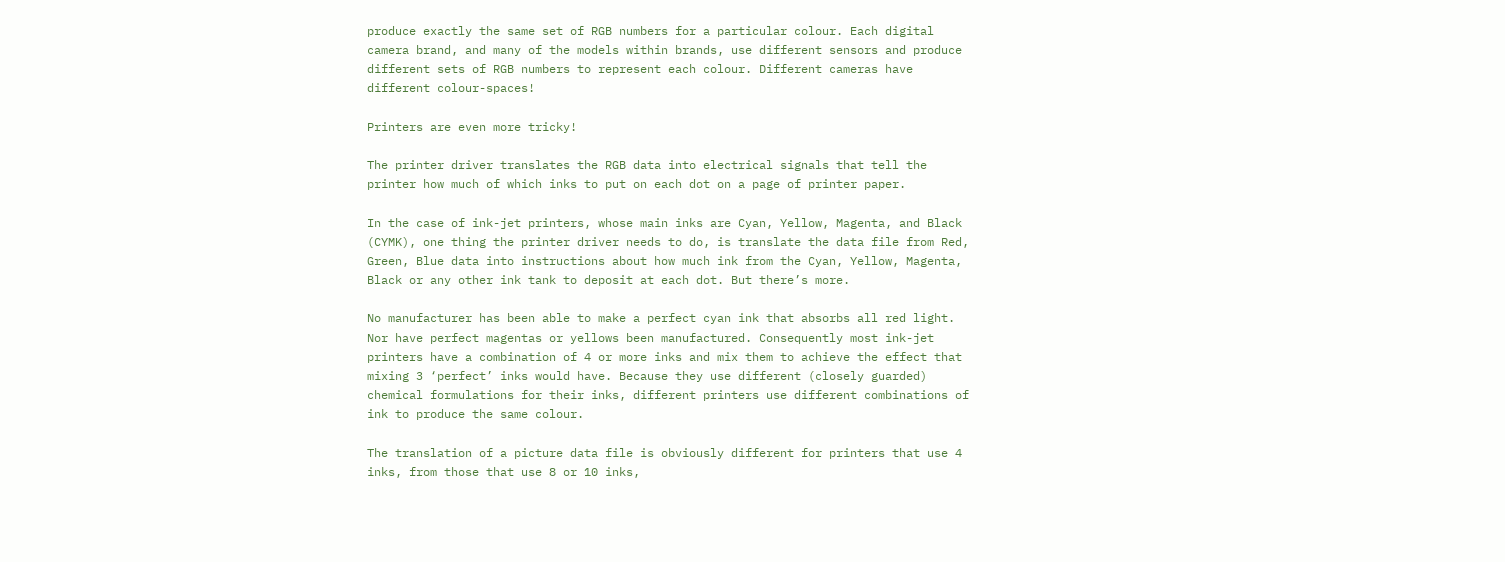produce exactly the same set of RGB numbers for a particular colour. Each digital camera brand, and many of the models within brands, use different sensors and produce different sets of RGB numbers to represent each colour. Different cameras have different colour-spaces!

Printers are even more tricky!

The printer driver translates the RGB data into electrical signals that tell the printer how much of which inks to put on each dot on a page of printer paper.

In the case of ink-jet printers, whose main inks are Cyan, Yellow, Magenta, and Black (CYMK), one thing the printer driver needs to do, is translate the data file from Red, Green, Blue data into instructions about how much ink from the Cyan, Yellow, Magenta, Black or any other ink tank to deposit at each dot. But there’s more.

No manufacturer has been able to make a perfect cyan ink that absorbs all red light. Nor have perfect magentas or yellows been manufactured. Consequently most ink-jet printers have a combination of 4 or more inks and mix them to achieve the effect that mixing 3 ‘perfect’ inks would have. Because they use different (closely guarded) chemical formulations for their inks, different printers use different combinations of ink to produce the same colour.

The translation of a picture data file is obviously different for printers that use 4 inks, from those that use 8 or 10 inks,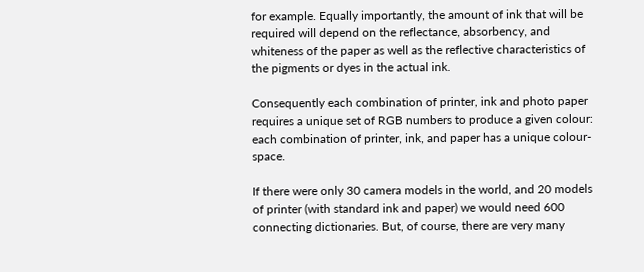for example. Equally importantly, the amount of ink that will be required will depend on the reflectance, absorbency, and whiteness of the paper as well as the reflective characteristics of the pigments or dyes in the actual ink.

Consequently each combination of printer, ink and photo paper requires a unique set of RGB numbers to produce a given colour: each combination of printer, ink, and paper has a unique colour-space.

If there were only 30 camera models in the world, and 20 models of printer (with standard ink and paper) we would need 600 connecting dictionaries. But, of course, there are very many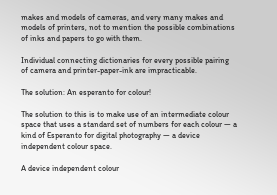makes and models of cameras, and very many makes and models of printers, not to mention the possible combinations of inks and papers to go with them.

Individual connecting dictionaries for every possible pairing of camera and printer-paper-ink are impracticable.

The solution: An esperanto for colour!

The solution to this is to make use of an intermediate colour space that uses a standard set of numbers for each colour — a kind of Esperanto for digital photography — a device independent colour space.

A device independent colour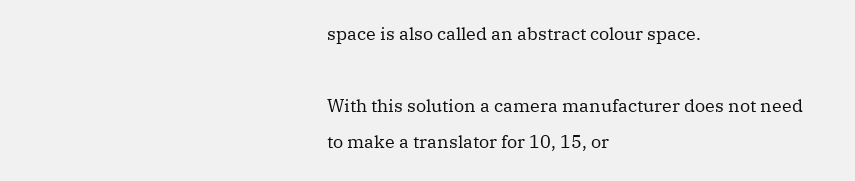space is also called an abstract colour space.

With this solution a camera manufacturer does not need to make a translator for 10, 15, or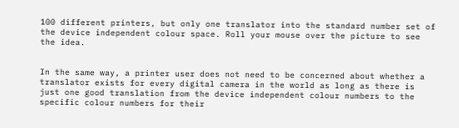100 different printers, but only one translator into the standard number set of the device independent colour space. Roll your mouse over the picture to see the idea.


In the same way, a printer user does not need to be concerned about whether a translator exists for every digital camera in the world as long as there is just one good translation from the device independent colour numbers to the specific colour numbers for their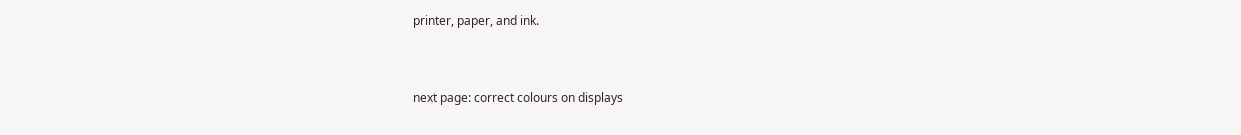printer, paper, and ink.


next page: correct colours on displays